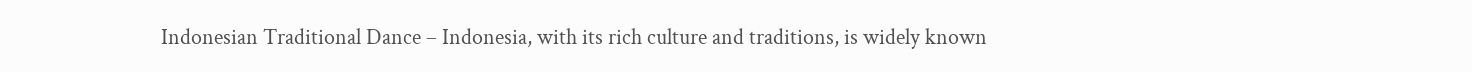Indonesian Traditional Dance – Indonesia, with its rich culture and traditions, is widely known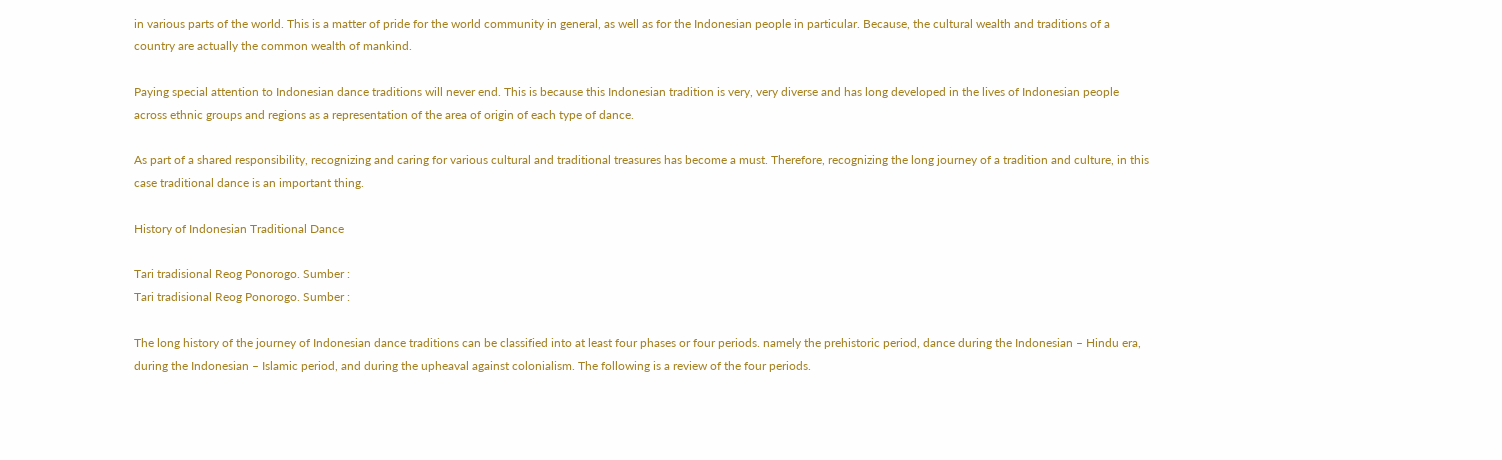in various parts of the world. This is a matter of pride for the world community in general, as well as for the Indonesian people in particular. Because, the cultural wealth and traditions of a country are actually the common wealth of mankind.

Paying special attention to Indonesian dance traditions will never end. This is because this Indonesian tradition is very, very diverse and has long developed in the lives of Indonesian people across ethnic groups and regions as a representation of the area of origin of each type of dance.

As part of a shared responsibility, recognizing and caring for various cultural and traditional treasures has become a must. Therefore, recognizing the long journey of a tradition and culture, in this case traditional dance is an important thing.

History of Indonesian Traditional Dance

Tari tradisional Reog Ponorogo. Sumber :
Tari tradisional Reog Ponorogo. Sumber :

The long history of the journey of Indonesian dance traditions can be classified into at least four phases or four periods. namely the prehistoric period, dance during the Indonesian – Hindu era, during the Indonesian – Islamic period, and during the upheaval against colonialism. The following is a review of the four periods.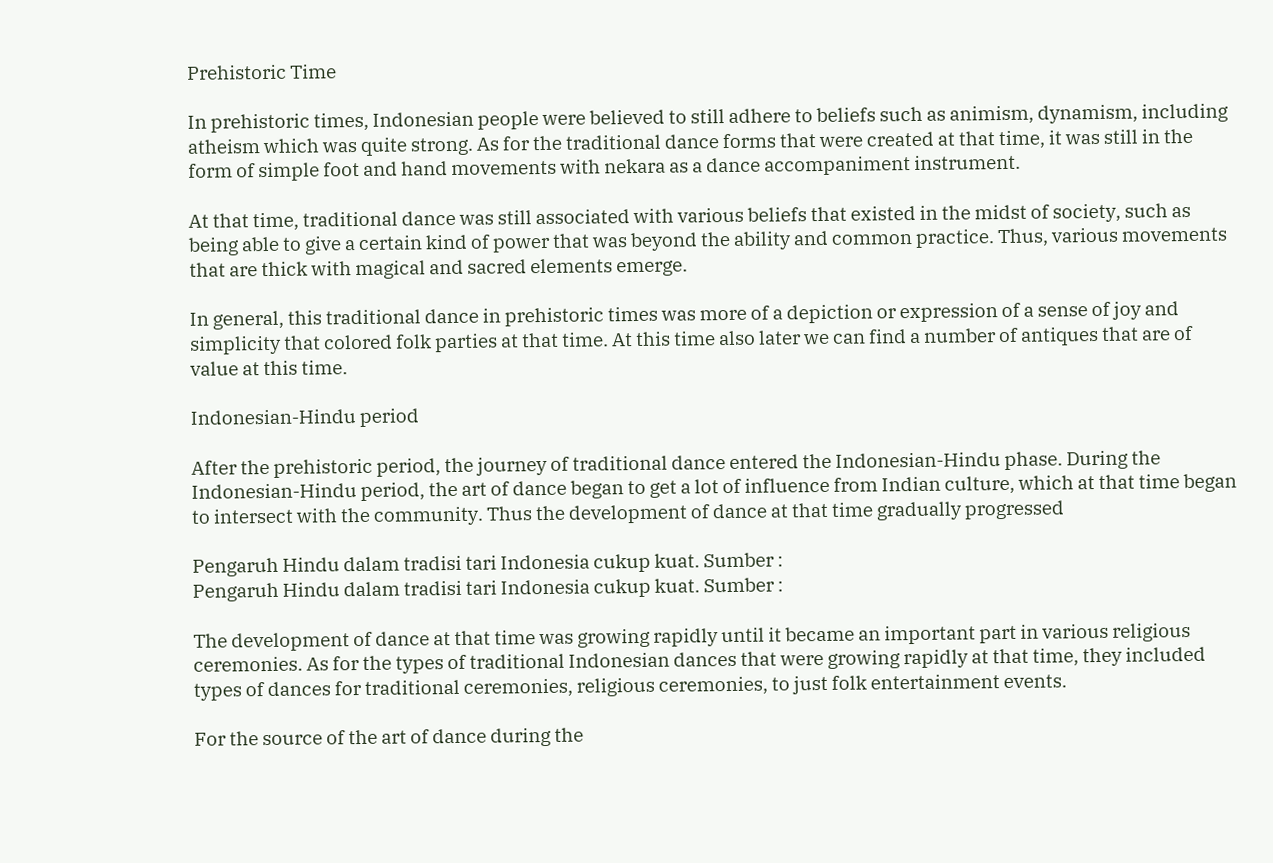Prehistoric Time

In prehistoric times, Indonesian people were believed to still adhere to beliefs such as animism, dynamism, including atheism which was quite strong. As for the traditional dance forms that were created at that time, it was still in the form of simple foot and hand movements with nekara as a dance accompaniment instrument.

At that time, traditional dance was still associated with various beliefs that existed in the midst of society, such as being able to give a certain kind of power that was beyond the ability and common practice. Thus, various movements that are thick with magical and sacred elements emerge.

In general, this traditional dance in prehistoric times was more of a depiction or expression of a sense of joy and simplicity that colored folk parties at that time. At this time also later we can find a number of antiques that are of value at this time.

Indonesian-Hindu period

After the prehistoric period, the journey of traditional dance entered the Indonesian-Hindu phase. During the Indonesian-Hindu period, the art of dance began to get a lot of influence from Indian culture, which at that time began to intersect with the community. Thus the development of dance at that time gradually progressed

Pengaruh Hindu dalam tradisi tari Indonesia cukup kuat. Sumber :
Pengaruh Hindu dalam tradisi tari Indonesia cukup kuat. Sumber :

The development of dance at that time was growing rapidly until it became an important part in various religious ceremonies. As for the types of traditional Indonesian dances that were growing rapidly at that time, they included types of dances for traditional ceremonies, religious ceremonies, to just folk entertainment events.

For the source of the art of dance during the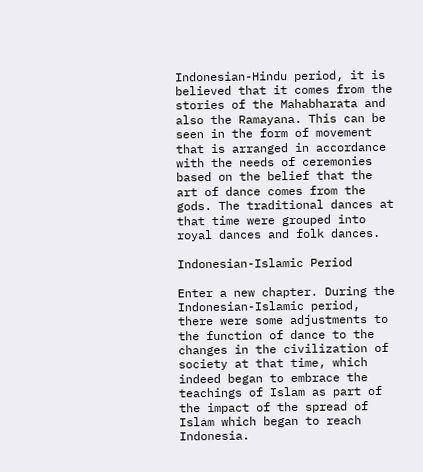Indonesian-Hindu period, it is believed that it comes from the stories of the Mahabharata and also the Ramayana. This can be seen in the form of movement that is arranged in accordance with the needs of ceremonies based on the belief that the art of dance comes from the gods. The traditional dances at that time were grouped into royal dances and folk dances.

Indonesian-Islamic Period

Enter a new chapter. During the Indonesian-Islamic period, there were some adjustments to the function of dance to the changes in the civilization of society at that time, which indeed began to embrace the teachings of Islam as part of the impact of the spread of Islam which began to reach Indonesia.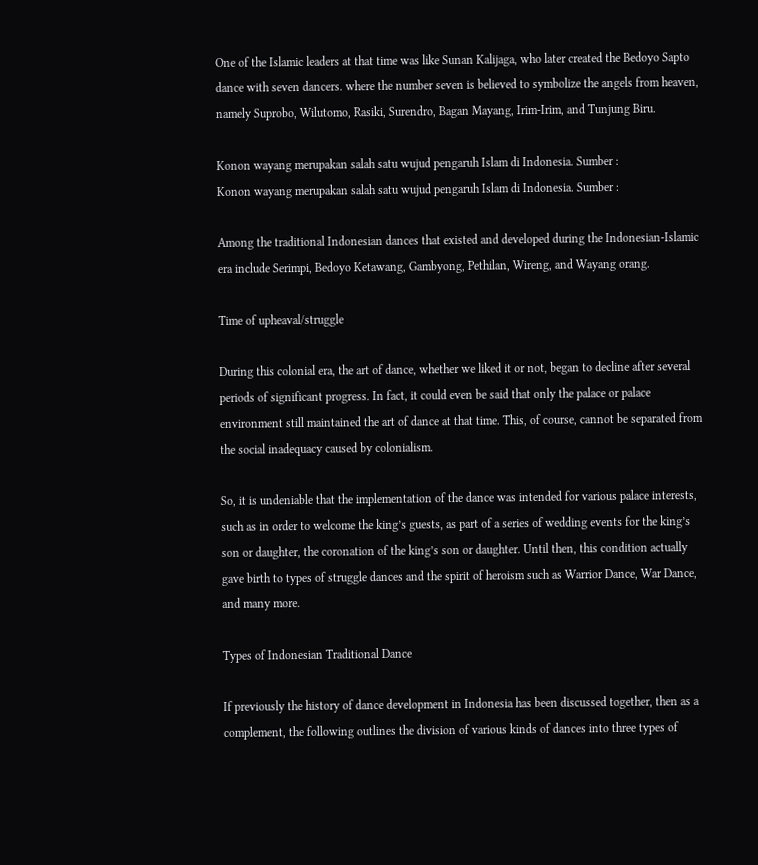One of the Islamic leaders at that time was like Sunan Kalijaga, who later created the Bedoyo Sapto dance with seven dancers. where the number seven is believed to symbolize the angels from heaven, namely Suprobo, Wilutomo, Rasiki, Surendro, Bagan Mayang, Irim-Irim, and Tunjung Biru.

Konon wayang merupakan salah satu wujud pengaruh Islam di Indonesia. Sumber :
Konon wayang merupakan salah satu wujud pengaruh Islam di Indonesia. Sumber :

Among the traditional Indonesian dances that existed and developed during the Indonesian-Islamic era include Serimpi, Bedoyo Ketawang, Gambyong, Pethilan, Wireng, and Wayang orang.

Time of upheaval/struggle

During this colonial era, the art of dance, whether we liked it or not, began to decline after several periods of significant progress. In fact, it could even be said that only the palace or palace environment still maintained the art of dance at that time. This, of course, cannot be separated from the social inadequacy caused by colonialism.

So, it is undeniable that the implementation of the dance was intended for various palace interests, such as in order to welcome the king’s guests, as part of a series of wedding events for the king’s son or daughter, the coronation of the king’s son or daughter. Until then, this condition actually gave birth to types of struggle dances and the spirit of heroism such as Warrior Dance, War Dance, and many more.

Types of Indonesian Traditional Dance

If previously the history of dance development in Indonesia has been discussed together, then as a complement, the following outlines the division of various kinds of dances into three types of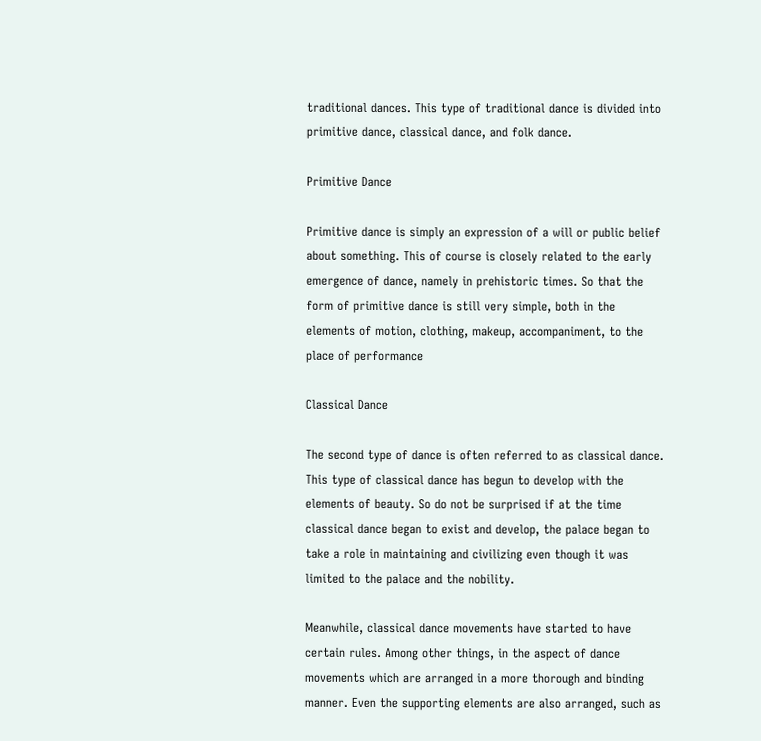traditional dances. This type of traditional dance is divided into primitive dance, classical dance, and folk dance.

Primitive Dance

Primitive dance is simply an expression of a will or public belief about something. This of course is closely related to the early emergence of dance, namely in prehistoric times. So that the form of primitive dance is still very simple, both in the elements of motion, clothing, makeup, accompaniment, to the place of performance

Classical Dance

The second type of dance is often referred to as classical dance. This type of classical dance has begun to develop with the elements of beauty. So do not be surprised if at the time classical dance began to exist and develop, the palace began to take a role in maintaining and civilizing even though it was limited to the palace and the nobility.

Meanwhile, classical dance movements have started to have certain rules. Among other things, in the aspect of dance movements which are arranged in a more thorough and binding manner. Even the supporting elements are also arranged, such as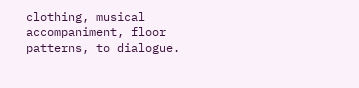clothing, musical accompaniment, floor patterns, to dialogue.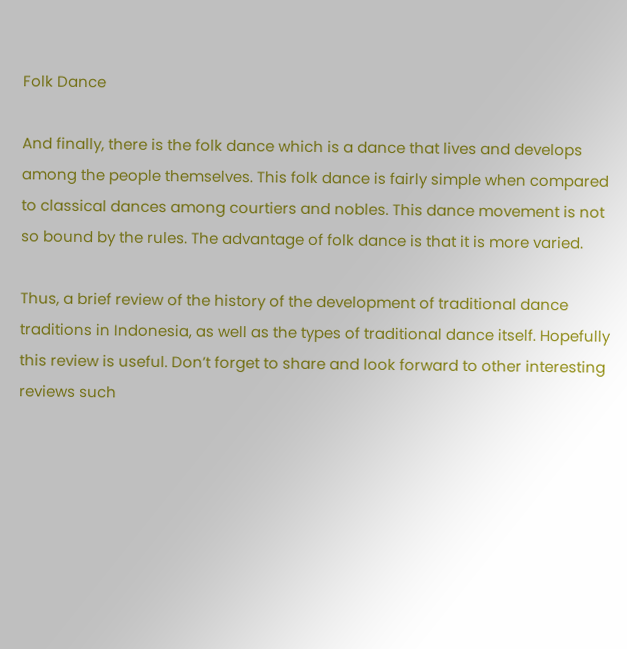Folk Dance

And finally, there is the folk dance which is a dance that lives and develops among the people themselves. This folk dance is fairly simple when compared to classical dances among courtiers and nobles. This dance movement is not so bound by the rules. The advantage of folk dance is that it is more varied.

Thus, a brief review of the history of the development of traditional dance traditions in Indonesia, as well as the types of traditional dance itself. Hopefully this review is useful. Don’t forget to share and look forward to other interesting reviews such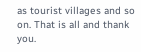as tourist villages and so on. That is all and thank you.